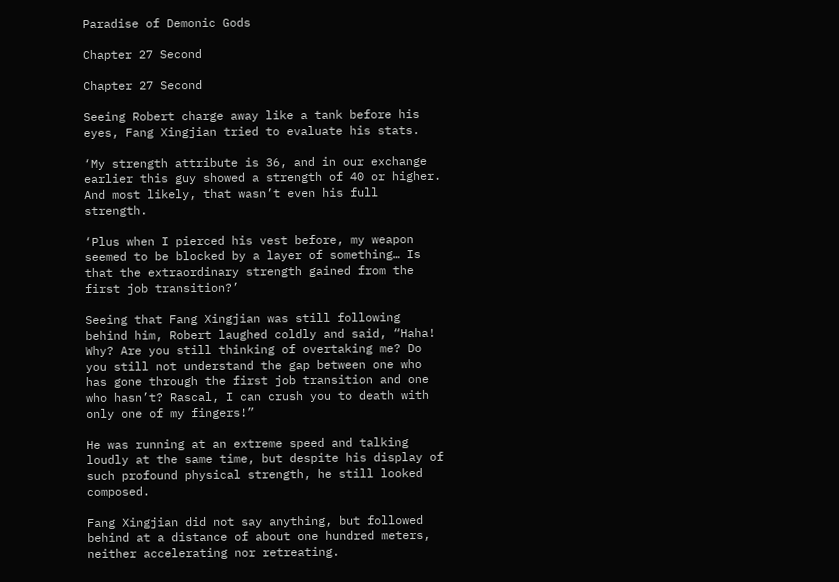Paradise of Demonic Gods

Chapter 27 Second

Chapter 27 Second

Seeing Robert charge away like a tank before his eyes, Fang Xingjian tried to evaluate his stats.

‘My strength attribute is 36, and in our exchange earlier this guy showed a strength of 40 or higher. And most likely, that wasn’t even his full strength.

‘Plus when I pierced his vest before, my weapon seemed to be blocked by a layer of something… Is that the extraordinary strength gained from the first job transition?’

Seeing that Fang Xingjian was still following behind him, Robert laughed coldly and said, “Haha! Why? Are you still thinking of overtaking me? Do you still not understand the gap between one who has gone through the first job transition and one who hasn’t? Rascal, I can crush you to death with only one of my fingers!”

He was running at an extreme speed and talking loudly at the same time, but despite his display of such profound physical strength, he still looked composed.

Fang Xingjian did not say anything, but followed behind at a distance of about one hundred meters, neither accelerating nor retreating.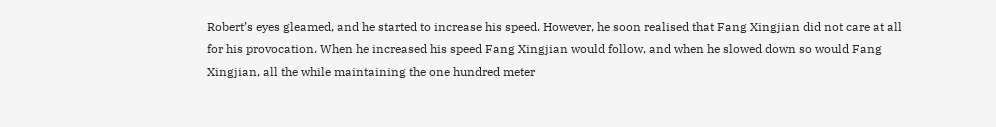Robert’s eyes gleamed, and he started to increase his speed. However, he soon realised that Fang Xingjian did not care at all for his provocation. When he increased his speed Fang Xingjian would follow, and when he slowed down so would Fang Xingjian, all the while maintaining the one hundred meter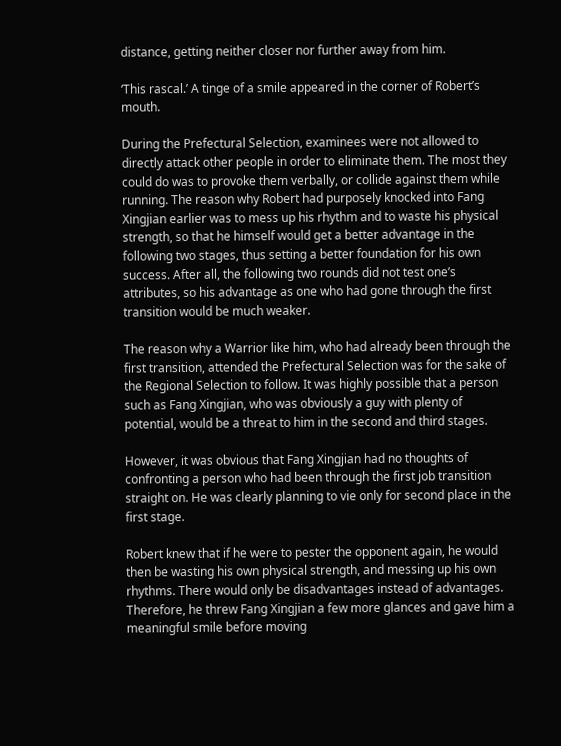distance, getting neither closer nor further away from him.

‘This rascal.’ A tinge of a smile appeared in the corner of Robert’s mouth.

During the Prefectural Selection, examinees were not allowed to directly attack other people in order to eliminate them. The most they could do was to provoke them verbally, or collide against them while running. The reason why Robert had purposely knocked into Fang Xingjian earlier was to mess up his rhythm and to waste his physical strength, so that he himself would get a better advantage in the following two stages, thus setting a better foundation for his own success. After all, the following two rounds did not test one’s attributes, so his advantage as one who had gone through the first transition would be much weaker.

The reason why a Warrior like him, who had already been through the first transition, attended the Prefectural Selection was for the sake of the Regional Selection to follow. It was highly possible that a person such as Fang Xingjian, who was obviously a guy with plenty of potential, would be a threat to him in the second and third stages.

However, it was obvious that Fang Xingjian had no thoughts of confronting a person who had been through the first job transition straight on. He was clearly planning to vie only for second place in the first stage.

Robert knew that if he were to pester the opponent again, he would then be wasting his own physical strength, and messing up his own rhythms. There would only be disadvantages instead of advantages. Therefore, he threw Fang Xingjian a few more glances and gave him a meaningful smile before moving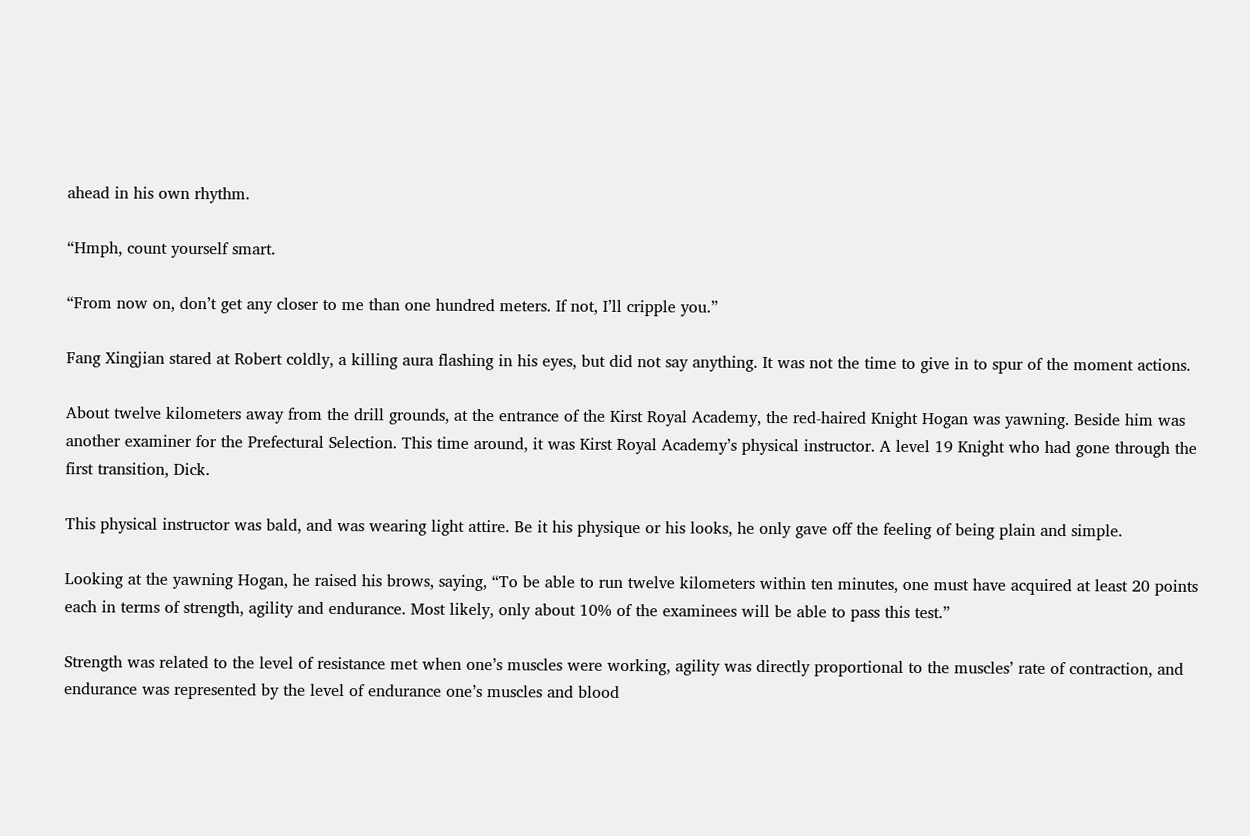ahead in his own rhythm.

“Hmph, count yourself smart.

“From now on, don’t get any closer to me than one hundred meters. If not, I’ll cripple you.”

Fang Xingjian stared at Robert coldly, a killing aura flashing in his eyes, but did not say anything. It was not the time to give in to spur of the moment actions.

About twelve kilometers away from the drill grounds, at the entrance of the Kirst Royal Academy, the red-haired Knight Hogan was yawning. Beside him was another examiner for the Prefectural Selection. This time around, it was Kirst Royal Academy’s physical instructor. A level 19 Knight who had gone through the first transition, Dick.

This physical instructor was bald, and was wearing light attire. Be it his physique or his looks, he only gave off the feeling of being plain and simple.

Looking at the yawning Hogan, he raised his brows, saying, “To be able to run twelve kilometers within ten minutes, one must have acquired at least 20 points each in terms of strength, agility and endurance. Most likely, only about 10% of the examinees will be able to pass this test.”

Strength was related to the level of resistance met when one’s muscles were working, agility was directly proportional to the muscles’ rate of contraction, and endurance was represented by the level of endurance one’s muscles and blood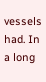vessels had. In a long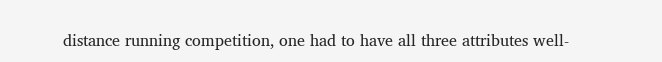distance running competition, one had to have all three attributes well-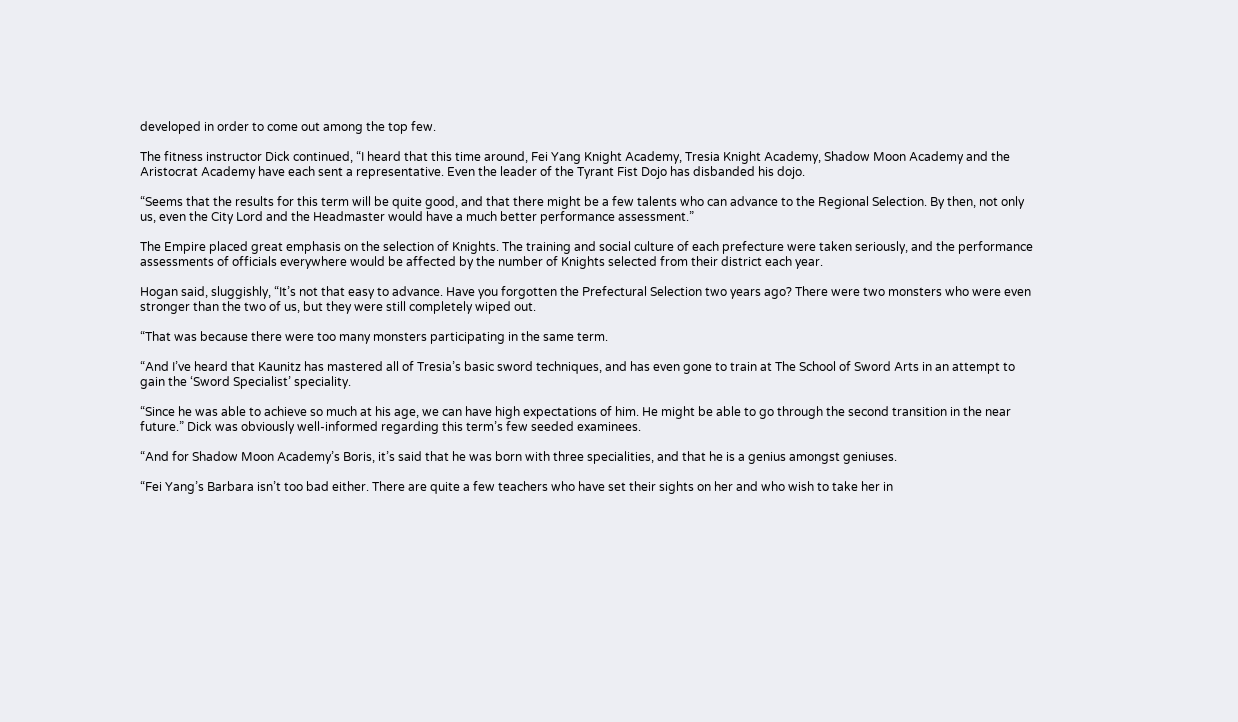developed in order to come out among the top few.

The fitness instructor Dick continued, “I heard that this time around, Fei Yang Knight Academy, Tresia Knight Academy, Shadow Moon Academy and the Aristocrat Academy have each sent a representative. Even the leader of the Tyrant Fist Dojo has disbanded his dojo.

“Seems that the results for this term will be quite good, and that there might be a few talents who can advance to the Regional Selection. By then, not only us, even the City Lord and the Headmaster would have a much better performance assessment.”

The Empire placed great emphasis on the selection of Knights. The training and social culture of each prefecture were taken seriously, and the performance assessments of officials everywhere would be affected by the number of Knights selected from their district each year.

Hogan said, sluggishly, “It’s not that easy to advance. Have you forgotten the Prefectural Selection two years ago? There were two monsters who were even stronger than the two of us, but they were still completely wiped out.

“That was because there were too many monsters participating in the same term.

“And I’ve heard that Kaunitz has mastered all of Tresia’s basic sword techniques, and has even gone to train at The School of Sword Arts in an attempt to gain the ‘Sword Specialist’ speciality.

“Since he was able to achieve so much at his age, we can have high expectations of him. He might be able to go through the second transition in the near future.” Dick was obviously well-informed regarding this term’s few seeded examinees.

“And for Shadow Moon Academy’s Boris, it’s said that he was born with three specialities, and that he is a genius amongst geniuses.

“Fei Yang’s Barbara isn’t too bad either. There are quite a few teachers who have set their sights on her and who wish to take her in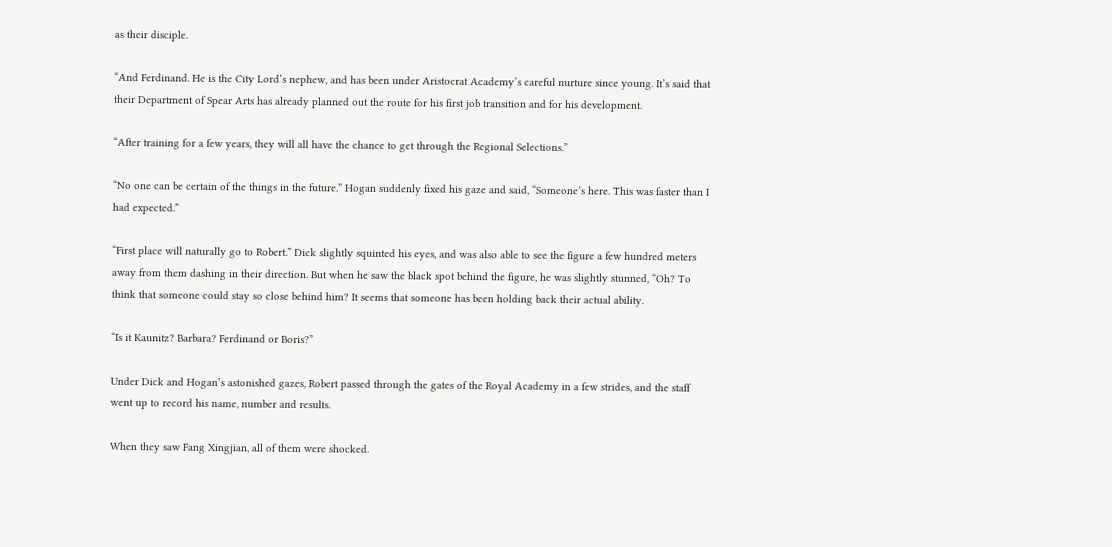as their disciple.

“And Ferdinand. He is the City Lord’s nephew, and has been under Aristocrat Academy’s careful nurture since young. It’s said that their Department of Spear Arts has already planned out the route for his first job transition and for his development.

“After training for a few years, they will all have the chance to get through the Regional Selections.”

“No one can be certain of the things in the future.” Hogan suddenly fixed his gaze and said, “Someone’s here. This was faster than I had expected.”

“First place will naturally go to Robert.” Dick slightly squinted his eyes, and was also able to see the figure a few hundred meters away from them dashing in their direction. But when he saw the black spot behind the figure, he was slightly stunned, “Oh? To think that someone could stay so close behind him? It seems that someone has been holding back their actual ability.

“Is it Kaunitz? Barbara? Ferdinand or Boris?”

Under Dick and Hogan’s astonished gazes, Robert passed through the gates of the Royal Academy in a few strides, and the staff went up to record his name, number and results.

When they saw Fang Xingjian, all of them were shocked.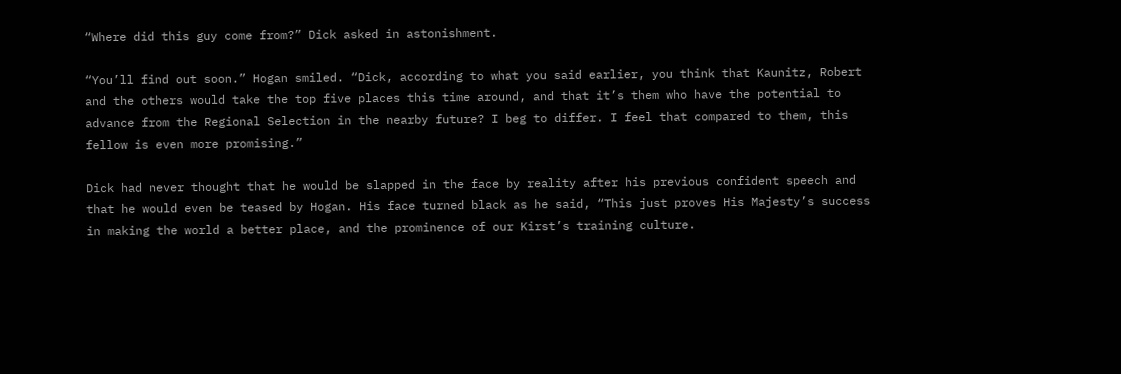“Where did this guy come from?” Dick asked in astonishment.

“You’ll find out soon.” Hogan smiled. “Dick, according to what you said earlier, you think that Kaunitz, Robert and the others would take the top five places this time around, and that it’s them who have the potential to advance from the Regional Selection in the nearby future? I beg to differ. I feel that compared to them, this fellow is even more promising.”

Dick had never thought that he would be slapped in the face by reality after his previous confident speech and that he would even be teased by Hogan. His face turned black as he said, “This just proves His Majesty’s success in making the world a better place, and the prominence of our Kirst’s training culture.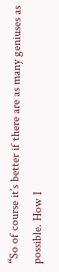“So of course it’s better if there are as many geniuses as possible. How I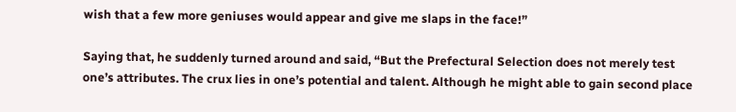wish that a few more geniuses would appear and give me slaps in the face!”

Saying that, he suddenly turned around and said, “But the Prefectural Selection does not merely test one’s attributes. The crux lies in one’s potential and talent. Although he might able to gain second place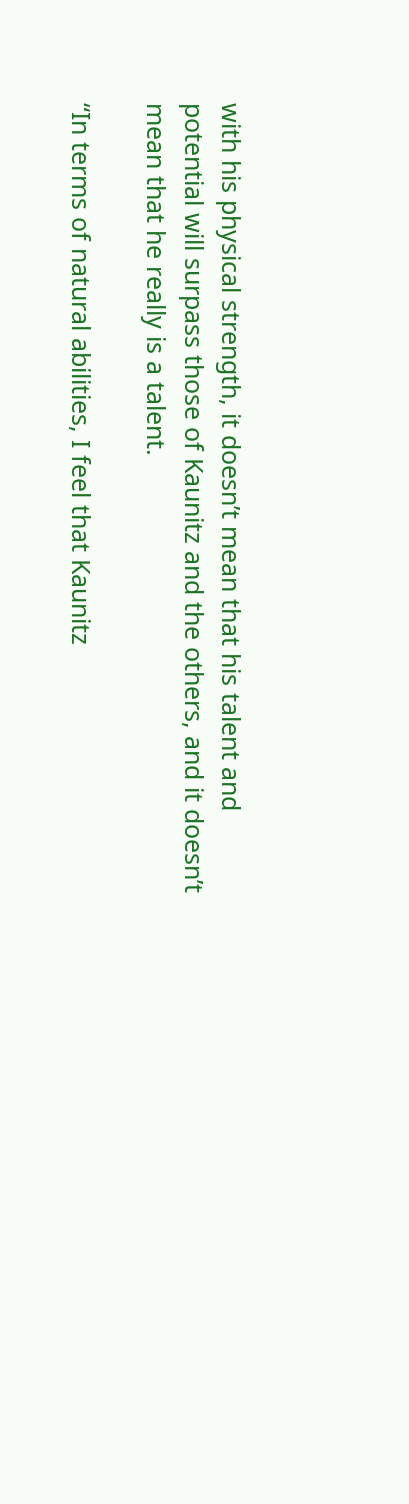with his physical strength, it doesn’t mean that his talent and potential will surpass those of Kaunitz and the others, and it doesn’t mean that he really is a talent.

“In terms of natural abilities, I feel that Kaunitz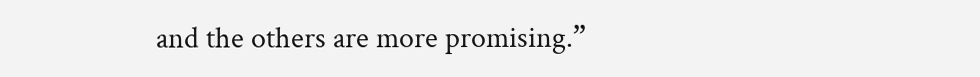and the others are more promising.”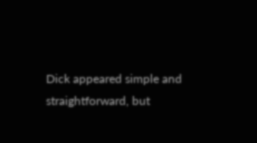Dick appeared simple and straightforward, but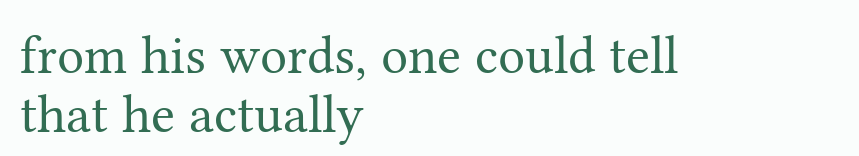from his words, one could tell that he actually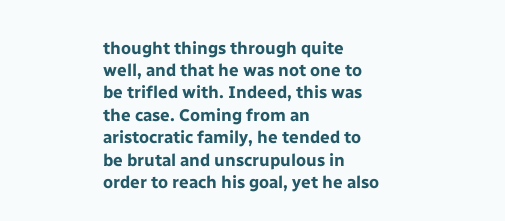thought things through quite well, and that he was not one to be trifled with. Indeed, this was the case. Coming from an aristocratic family, he tended to be brutal and unscrupulous in order to reach his goal, yet he also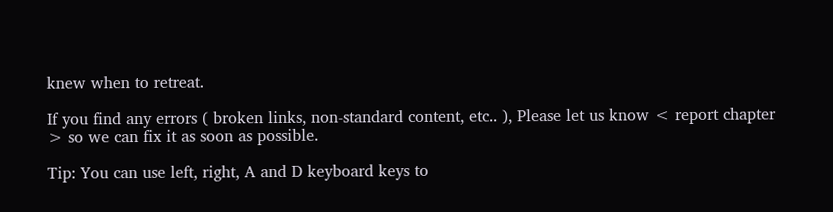knew when to retreat.

If you find any errors ( broken links, non-standard content, etc.. ), Please let us know < report chapter > so we can fix it as soon as possible.

Tip: You can use left, right, A and D keyboard keys to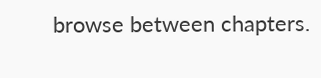browse between chapters.